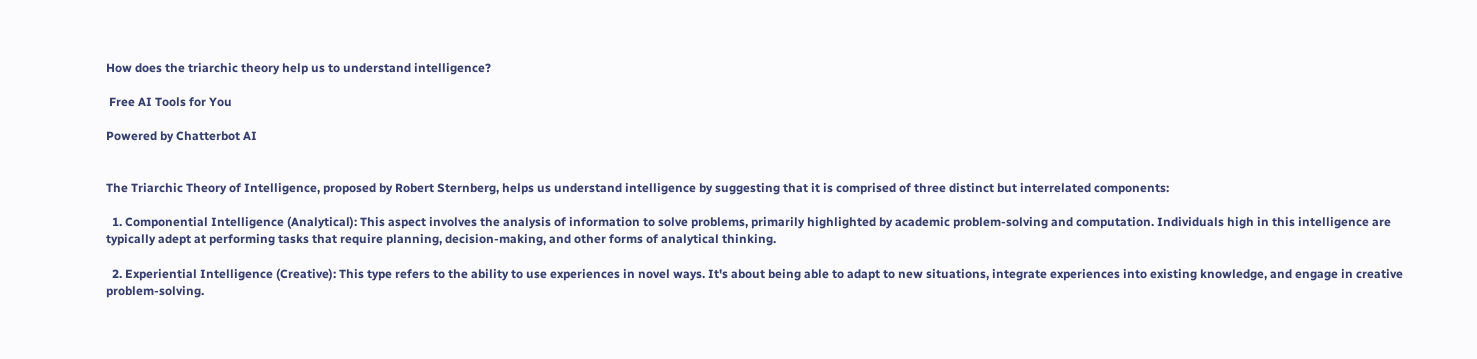How does the triarchic theory help us to understand intelligence?

 Free AI Tools for You

Powered by Chatterbot AI


The Triarchic Theory of Intelligence, proposed by Robert Sternberg, helps us understand intelligence by suggesting that it is comprised of three distinct but interrelated components:

  1. Componential Intelligence (Analytical): This aspect involves the analysis of information to solve problems, primarily highlighted by academic problem-solving and computation. Individuals high in this intelligence are typically adept at performing tasks that require planning, decision-making, and other forms of analytical thinking.

  2. Experiential Intelligence (Creative): This type refers to the ability to use experiences in novel ways. It's about being able to adapt to new situations, integrate experiences into existing knowledge, and engage in creative problem-solving.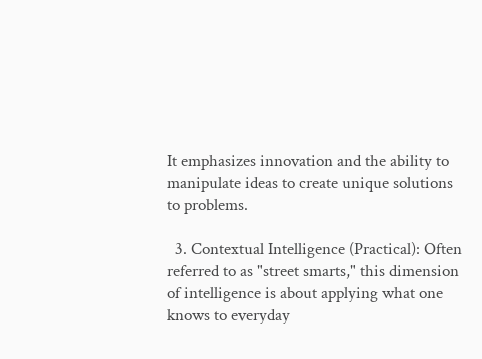It emphasizes innovation and the ability to manipulate ideas to create unique solutions to problems.

  3. Contextual Intelligence (Practical): Often referred to as "street smarts," this dimension of intelligence is about applying what one knows to everyday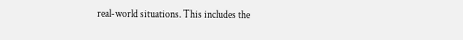real-world situations. This includes the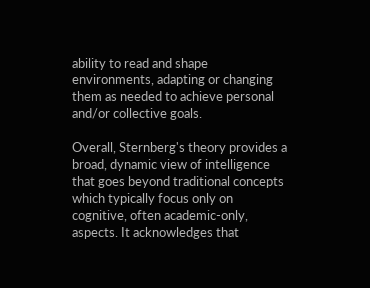ability to read and shape environments, adapting or changing them as needed to achieve personal and/or collective goals.

Overall, Sternberg's theory provides a broad, dynamic view of intelligence that goes beyond traditional concepts which typically focus only on cognitive, often academic-only, aspects. It acknowledges that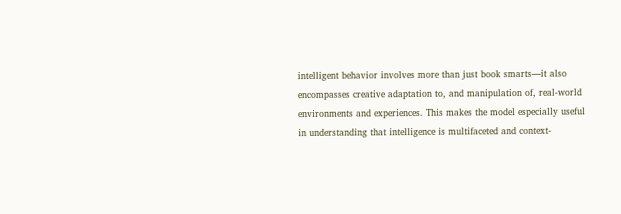intelligent behavior involves more than just book smarts—it also encompasses creative adaptation to, and manipulation of, real-world environments and experiences. This makes the model especially useful in understanding that intelligence is multifaceted and context-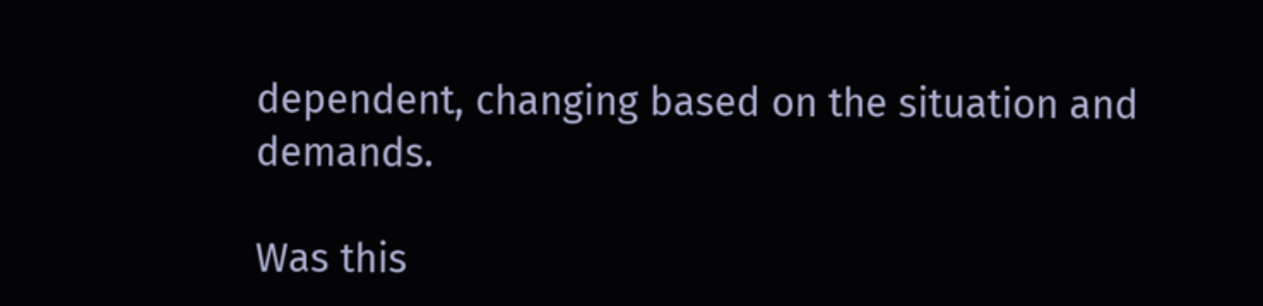dependent, changing based on the situation and demands.

Was this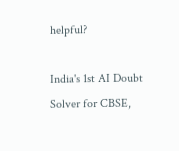helpful?

India's 1st AI Doubt Solver for CBSE,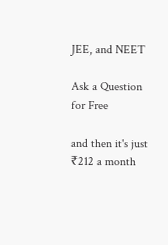JEE, and NEET

Ask a Question for Free

and then it's just ₹212 a month